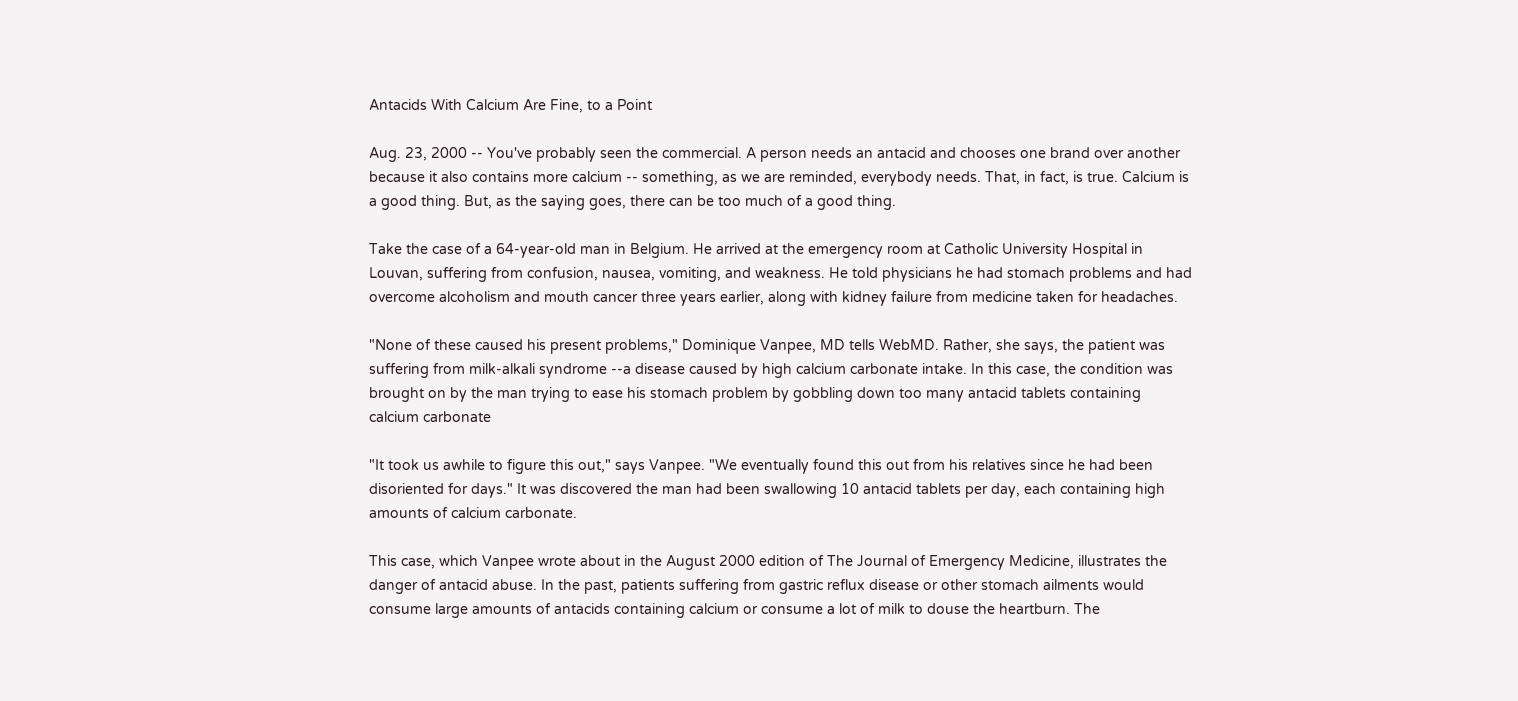Antacids With Calcium Are Fine, to a Point

Aug. 23, 2000 -- You've probably seen the commercial. A person needs an antacid and chooses one brand over another because it also contains more calcium -- something, as we are reminded, everybody needs. That, in fact, is true. Calcium is a good thing. But, as the saying goes, there can be too much of a good thing.

Take the case of a 64-year-old man in Belgium. He arrived at the emergency room at Catholic University Hospital in Louvan, suffering from confusion, nausea, vomiting, and weakness. He told physicians he had stomach problems and had overcome alcoholism and mouth cancer three years earlier, along with kidney failure from medicine taken for headaches.

"None of these caused his present problems," Dominique Vanpee, MD tells WebMD. Rather, she says, the patient was suffering from milk-alkali syndrome --a disease caused by high calcium carbonate intake. In this case, the condition was brought on by the man trying to ease his stomach problem by gobbling down too many antacid tablets containing calcium carbonate

"It took us awhile to figure this out," says Vanpee. "We eventually found this out from his relatives since he had been disoriented for days." It was discovered the man had been swallowing 10 antacid tablets per day, each containing high amounts of calcium carbonate.

This case, which Vanpee wrote about in the August 2000 edition of The Journal of Emergency Medicine, illustrates the danger of antacid abuse. In the past, patients suffering from gastric reflux disease or other stomach ailments would consume large amounts of antacids containing calcium or consume a lot of milk to douse the heartburn. The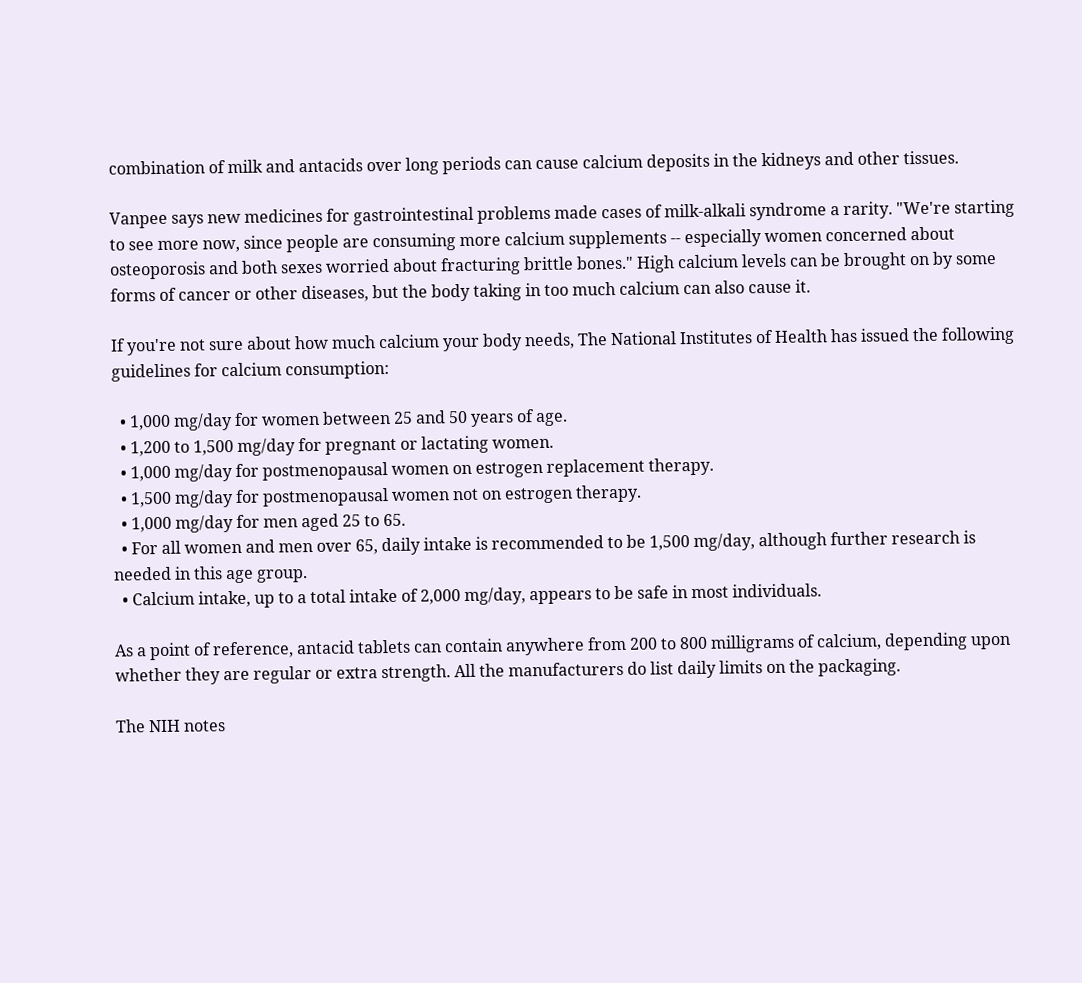combination of milk and antacids over long periods can cause calcium deposits in the kidneys and other tissues.

Vanpee says new medicines for gastrointestinal problems made cases of milk-alkali syndrome a rarity. "We're starting to see more now, since people are consuming more calcium supplements -- especially women concerned about osteoporosis and both sexes worried about fracturing brittle bones." High calcium levels can be brought on by some forms of cancer or other diseases, but the body taking in too much calcium can also cause it.

If you're not sure about how much calcium your body needs, The National Institutes of Health has issued the following guidelines for calcium consumption:

  • 1,000 mg/day for women between 25 and 50 years of age.
  • 1,200 to 1,500 mg/day for pregnant or lactating women.
  • 1,000 mg/day for postmenopausal women on estrogen replacement therapy.
  • 1,500 mg/day for postmenopausal women not on estrogen therapy.
  • 1,000 mg/day for men aged 25 to 65.
  • For all women and men over 65, daily intake is recommended to be 1,500 mg/day, although further research is needed in this age group.
  • Calcium intake, up to a total intake of 2,000 mg/day, appears to be safe in most individuals.

As a point of reference, antacid tablets can contain anywhere from 200 to 800 milligrams of calcium, depending upon whether they are regular or extra strength. All the manufacturers do list daily limits on the packaging.

The NIH notes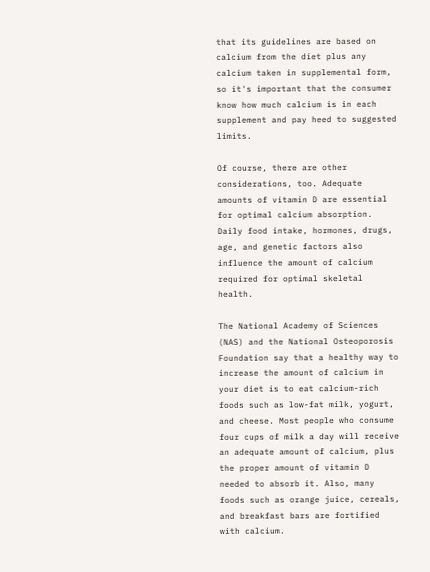that its guidelines are based on calcium from the diet plus any calcium taken in supplemental form, so it's important that the consumer know how much calcium is in each supplement and pay heed to suggested limits.

Of course, there are other considerations, too. Adequate amounts of vitamin D are essential for optimal calcium absorption. Daily food intake, hormones, drugs, age, and genetic factors also influence the amount of calcium required for optimal skeletal health.

The National Academy of Sciences (NAS) and the National Osteoporosis Foundation say that a healthy way to increase the amount of calcium in your diet is to eat calcium-rich foods such as low-fat milk, yogurt, and cheese. Most people who consume four cups of milk a day will receive an adequate amount of calcium, plus the proper amount of vitamin D needed to absorb it. Also, many foods such as orange juice, cereals, and breakfast bars are fortified with calcium.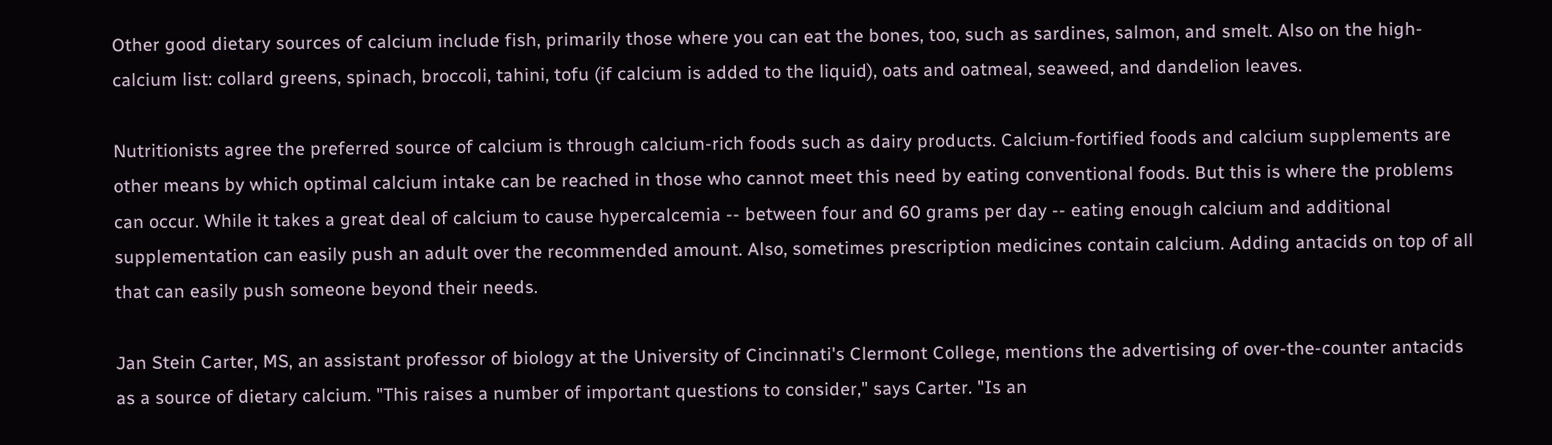Other good dietary sources of calcium include fish, primarily those where you can eat the bones, too, such as sardines, salmon, and smelt. Also on the high-calcium list: collard greens, spinach, broccoli, tahini, tofu (if calcium is added to the liquid), oats and oatmeal, seaweed, and dandelion leaves.

Nutritionists agree the preferred source of calcium is through calcium-rich foods such as dairy products. Calcium-fortified foods and calcium supplements are other means by which optimal calcium intake can be reached in those who cannot meet this need by eating conventional foods. But this is where the problems can occur. While it takes a great deal of calcium to cause hypercalcemia -- between four and 60 grams per day -- eating enough calcium and additional supplementation can easily push an adult over the recommended amount. Also, sometimes prescription medicines contain calcium. Adding antacids on top of all that can easily push someone beyond their needs.

Jan Stein Carter, MS, an assistant professor of biology at the University of Cincinnati's Clermont College, mentions the advertising of over-the-counter antacids as a source of dietary calcium. "This raises a number of important questions to consider," says Carter. "Is an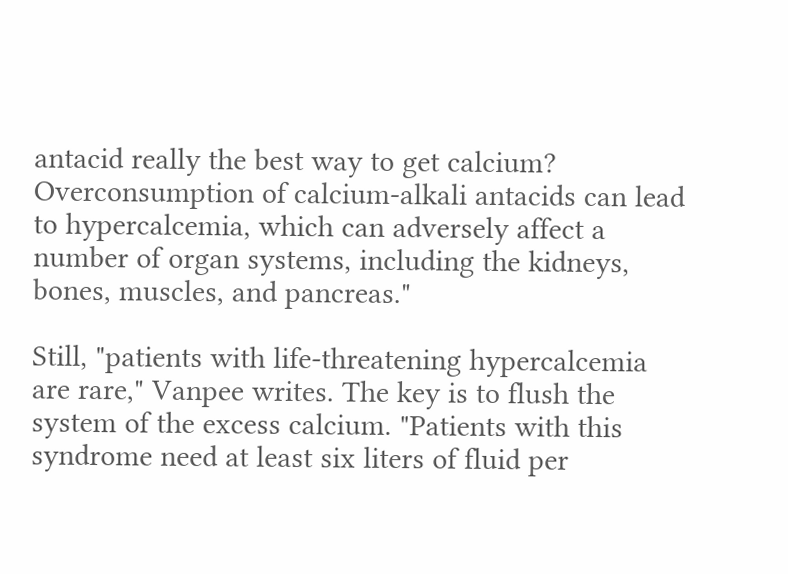antacid really the best way to get calcium? Overconsumption of calcium-alkali antacids can lead to hypercalcemia, which can adversely affect a number of organ systems, including the kidneys, bones, muscles, and pancreas."

Still, "patients with life-threatening hypercalcemia are rare," Vanpee writes. The key is to flush the system of the excess calcium. "Patients with this syndrome need at least six liters of fluid per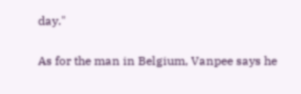day."

As for the man in Belgium, Vanpee says he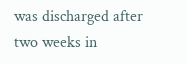was discharged after two weeks in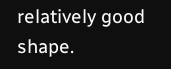relatively good shape.